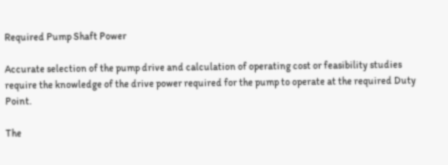Required Pump Shaft Power

Accurate selection of the pump drive and calculation of operating cost or feasibility studies require the knowledge of the drive power required for the pump to operate at the required Duty Point.

The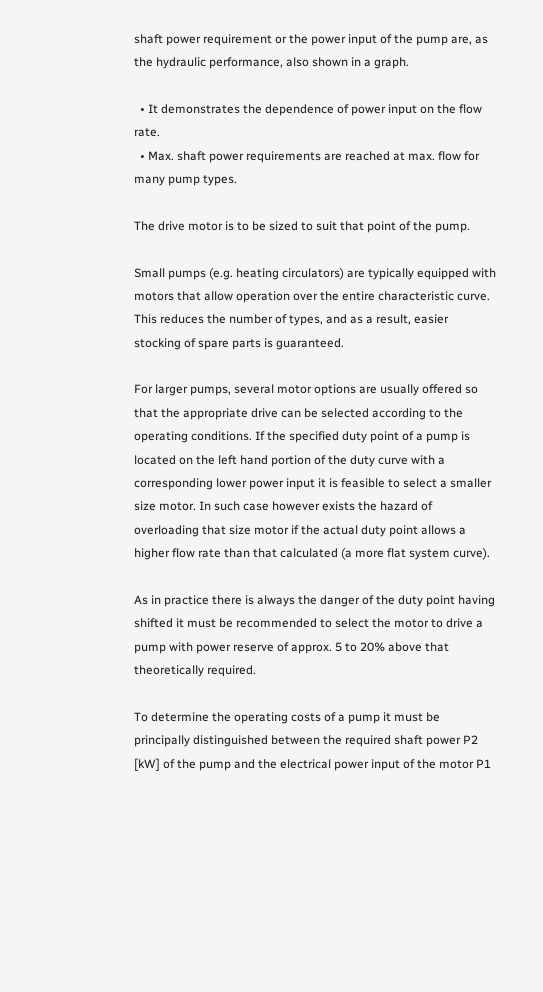shaft power requirement or the power input of the pump are, as the hydraulic performance, also shown in a graph.

  • It demonstrates the dependence of power input on the flow rate.
  • Max. shaft power requirements are reached at max. flow for many pump types.

The drive motor is to be sized to suit that point of the pump.

Small pumps (e.g. heating circulators) are typically equipped with motors that allow operation over the entire characteristic curve. This reduces the number of types, and as a result, easier stocking of spare parts is guaranteed.

For larger pumps, several motor options are usually offered so that the appropriate drive can be selected according to the operating conditions. If the specified duty point of a pump is located on the left hand portion of the duty curve with a corresponding lower power input it is feasible to select a smaller size motor. In such case however exists the hazard of overloading that size motor if the actual duty point allows a higher flow rate than that calculated (a more flat system curve).

As in practice there is always the danger of the duty point having shifted it must be recommended to select the motor to drive a pump with power reserve of approx. 5 to 20% above that theoretically required.

To determine the operating costs of a pump it must be principally distinguished between the required shaft power P2 [kW] of the pump and the electrical power input of the motor P1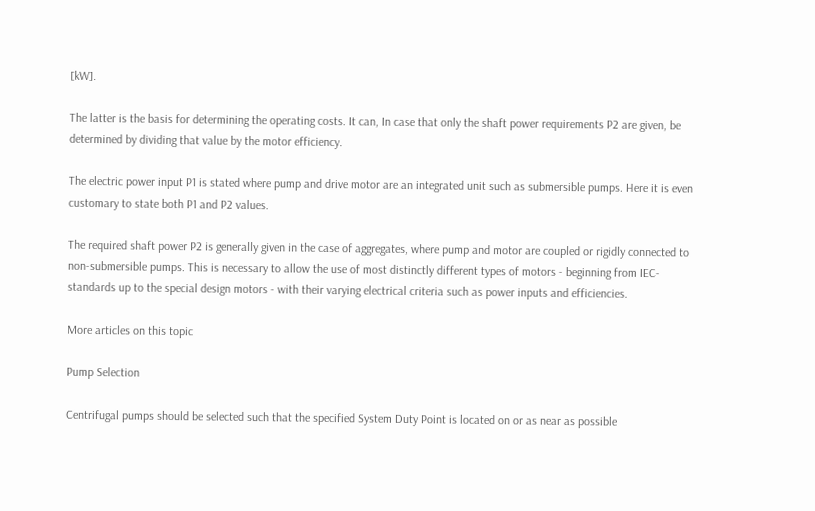[kW].

The latter is the basis for determining the operating costs. It can, In case that only the shaft power requirements P2 are given, be determined by dividing that value by the motor efficiency.

The electric power input P1 is stated where pump and drive motor are an integrated unit such as submersible pumps. Here it is even customary to state both P1 and P2 values.

The required shaft power P2 is generally given in the case of aggregates, where pump and motor are coupled or rigidly connected to non-submersible pumps. This is necessary to allow the use of most distinctly different types of motors - beginning from IEC-standards up to the special design motors - with their varying electrical criteria such as power inputs and efficiencies.

More articles on this topic

Pump Selection

Centrifugal pumps should be selected such that the specified System Duty Point is located on or as near as possible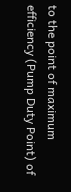to the point of maximum efficiency (Pump Duty Point) of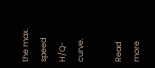the max. speed H/Q-curve.

Read more